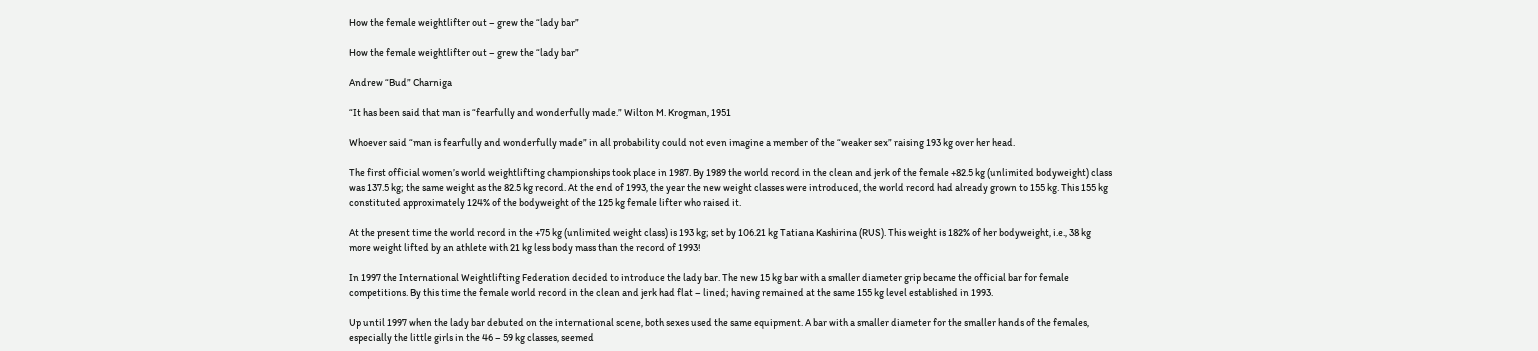How the female weightlifter out – grew the “lady bar”

How the female weightlifter out – grew the “lady bar”

Andrew “Bud” Charniga

“It has been said that man is “fearfully and wonderfully made.” Wilton M. Krogman, 1951

Whoever said “man is fearfully and wonderfully made” in all probability could not even imagine a member of the “weaker sex” raising 193 kg over her head.

The first official women’s world weightlifting championships took place in 1987. By 1989 the world record in the clean and jerk of the female +82.5 kg (unlimited bodyweight) class was 137.5 kg; the same weight as the 82.5 kg record. At the end of 1993, the year the new weight classes were introduced, the world record had already grown to 155 kg. This 155 kg constituted approximately 124% of the bodyweight of the 125 kg female lifter who raised it.

At the present time the world record in the +75 kg (unlimited weight class) is 193 kg; set by 106.21 kg Tatiana Kashirina (RUS). This weight is 182% of her bodyweight, i.e., 38 kg more weight lifted by an athlete with 21 kg less body mass than the record of 1993!

In 1997 the International Weightlifting Federation decided to introduce the lady bar. The new 15 kg bar with a smaller diameter grip became the official bar for female competitions. By this time the female world record in the clean and jerk had flat – lined; having remained at the same 155 kg level established in 1993.

Up until 1997 when the lady bar debuted on the international scene, both sexes used the same equipment. A bar with a smaller diameter for the smaller hands of the females, especially the little girls in the 46 – 59 kg classes, seemed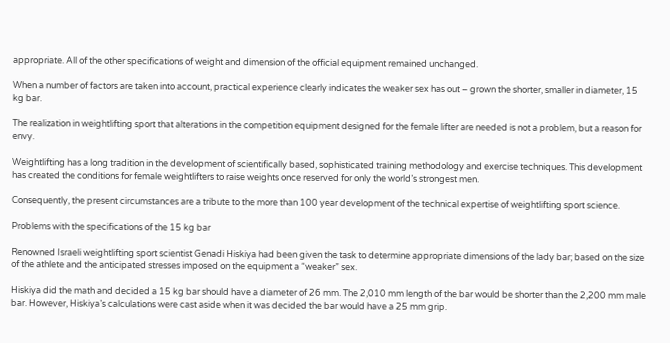appropriate. All of the other specifications of weight and dimension of the official equipment remained unchanged.

When a number of factors are taken into account, practical experience clearly indicates the weaker sex has out – grown the shorter, smaller in diameter, 15 kg bar.

The realization in weightlifting sport that alterations in the competition equipment designed for the female lifter are needed is not a problem, but a reason for envy.

Weightlifting has a long tradition in the development of scientifically based, sophisticated training methodology and exercise techniques. This development has created the conditions for female weightlifters to raise weights once reserved for only the world’s strongest men.

Consequently, the present circumstances are a tribute to the more than 100 year development of the technical expertise of weightlifting sport science.

Problems with the specifications of the 15 kg bar

Renowned Israeli weightlifting sport scientist Genadi Hiskiya had been given the task to determine appropriate dimensions of the lady bar; based on the size of the athlete and the anticipated stresses imposed on the equipment a “weaker” sex.

Hiskiya did the math and decided a 15 kg bar should have a diameter of 26 mm. The 2,010 mm length of the bar would be shorter than the 2,200 mm male bar. However, Hiskiya’s calculations were cast aside when it was decided the bar would have a 25 mm grip.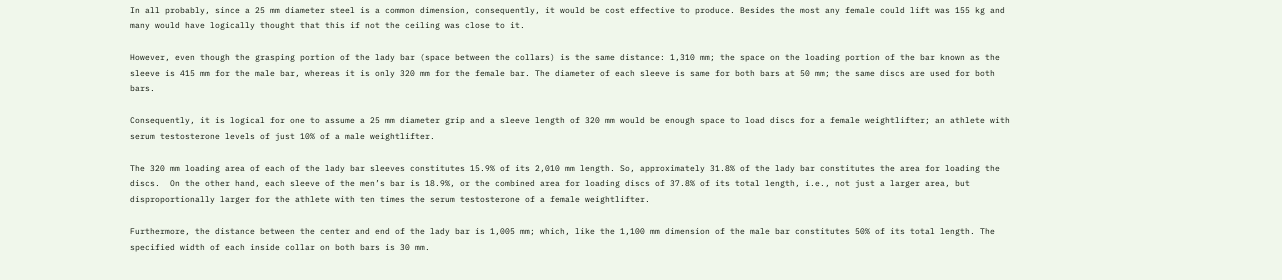In all probably, since a 25 mm diameter steel is a common dimension, consequently, it would be cost effective to produce. Besides the most any female could lift was 155 kg and many would have logically thought that this if not the ceiling was close to it.

However, even though the grasping portion of the lady bar (space between the collars) is the same distance: 1,310 mm; the space on the loading portion of the bar known as the sleeve is 415 mm for the male bar, whereas it is only 320 mm for the female bar. The diameter of each sleeve is same for both bars at 50 mm; the same discs are used for both bars.

Consequently, it is logical for one to assume a 25 mm diameter grip and a sleeve length of 320 mm would be enough space to load discs for a female weightlifter; an athlete with serum testosterone levels of just 10% of a male weightlifter.

The 320 mm loading area of each of the lady bar sleeves constitutes 15.9% of its 2,010 mm length. So, approximately 31.8% of the lady bar constitutes the area for loading the discs.  On the other hand, each sleeve of the men’s bar is 18.9%, or the combined area for loading discs of 37.8% of its total length, i.e., not just a larger area, but disproportionally larger for the athlete with ten times the serum testosterone of a female weightlifter.

Furthermore, the distance between the center and end of the lady bar is 1,005 mm; which, like the 1,100 mm dimension of the male bar constitutes 50% of its total length. The specified width of each inside collar on both bars is 30 mm.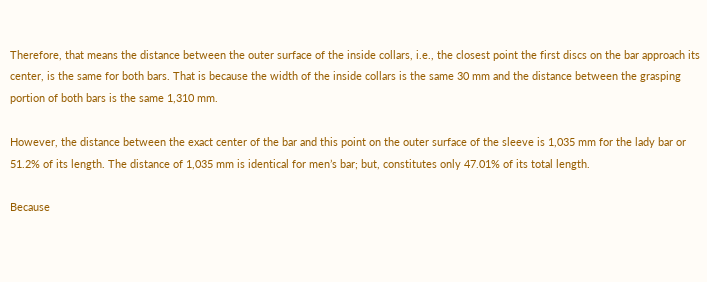Therefore, that means the distance between the outer surface of the inside collars, i.e., the closest point the first discs on the bar approach its center, is the same for both bars. That is because the width of the inside collars is the same 30 mm and the distance between the grasping portion of both bars is the same 1,310 mm.

However, the distance between the exact center of the bar and this point on the outer surface of the sleeve is 1,035 mm for the lady bar or 51.2% of its length. The distance of 1,035 mm is identical for men’s bar; but, constitutes only 47.01% of its total length.

Because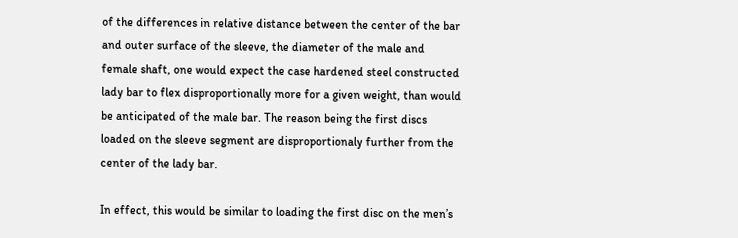of the differences in relative distance between the center of the bar and outer surface of the sleeve, the diameter of the male and female shaft, one would expect the case hardened steel constructed lady bar to flex disproportionally more for a given weight, than would be anticipated of the male bar. The reason being the first discs loaded on the sleeve segment are disproportionaly further from the center of the lady bar.

In effect, this would be similar to loading the first disc on the men’s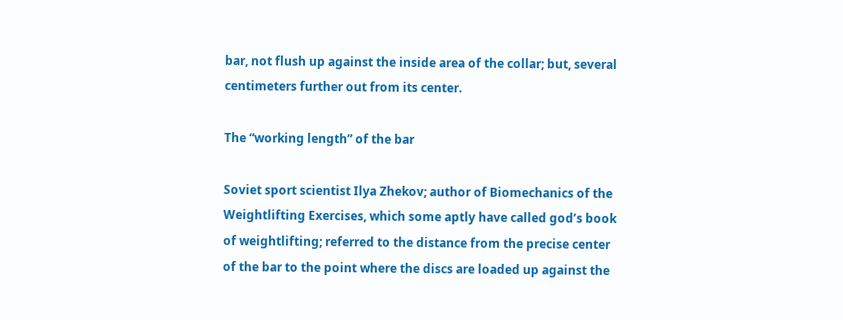bar, not flush up against the inside area of the collar; but, several centimeters further out from its center.

The “working length” of the bar

Soviet sport scientist Ilya Zhekov; author of Biomechanics of the Weightlifting Exercises, which some aptly have called god’s book of weightlifting; referred to the distance from the precise center of the bar to the point where the discs are loaded up against the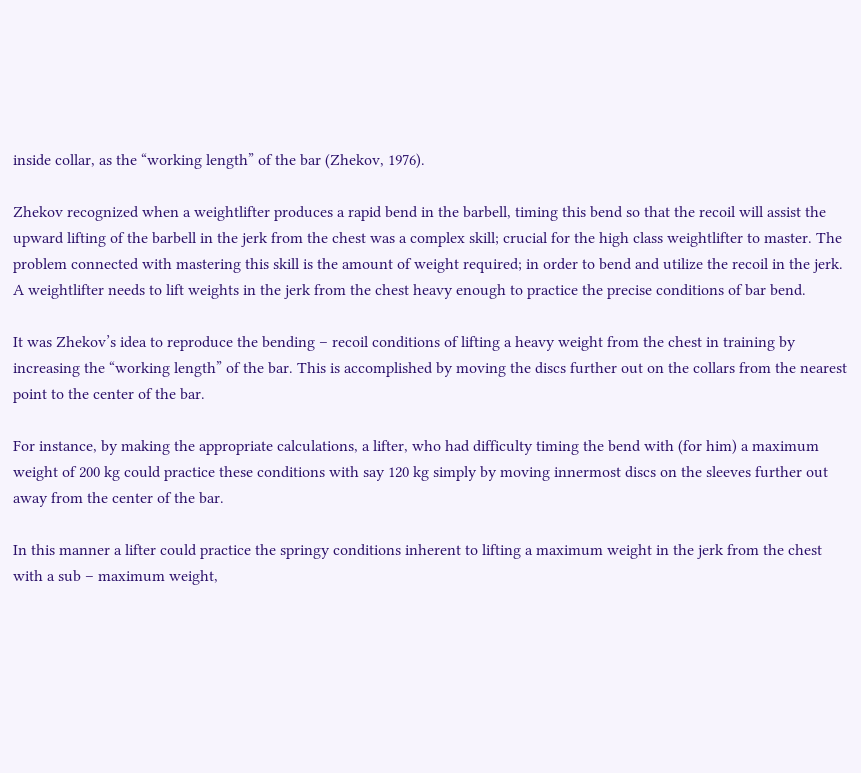inside collar, as the “working length” of the bar (Zhekov, 1976).

Zhekov recognized when a weightlifter produces a rapid bend in the barbell, timing this bend so that the recoil will assist the upward lifting of the barbell in the jerk from the chest was a complex skill; crucial for the high class weightlifter to master. The problem connected with mastering this skill is the amount of weight required; in order to bend and utilize the recoil in the jerk. A weightlifter needs to lift weights in the jerk from the chest heavy enough to practice the precise conditions of bar bend.

It was Zhekov’s idea to reproduce the bending – recoil conditions of lifting a heavy weight from the chest in training by increasing the “working length” of the bar. This is accomplished by moving the discs further out on the collars from the nearest point to the center of the bar.

For instance, by making the appropriate calculations, a lifter, who had difficulty timing the bend with (for him) a maximum weight of 200 kg could practice these conditions with say 120 kg simply by moving innermost discs on the sleeves further out away from the center of the bar.

In this manner a lifter could practice the springy conditions inherent to lifting a maximum weight in the jerk from the chest with a sub – maximum weight,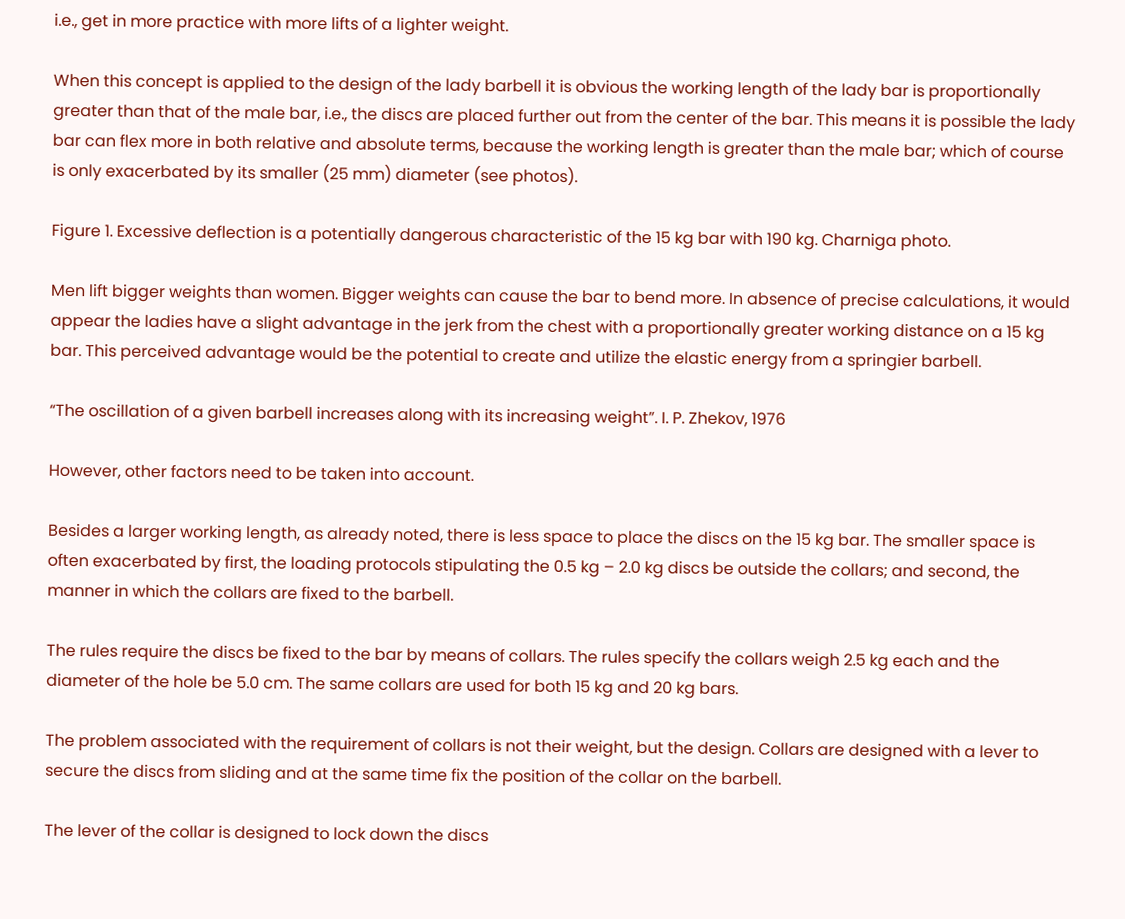i.e., get in more practice with more lifts of a lighter weight.

When this concept is applied to the design of the lady barbell it is obvious the working length of the lady bar is proportionally greater than that of the male bar, i.e., the discs are placed further out from the center of the bar. This means it is possible the lady bar can flex more in both relative and absolute terms, because the working length is greater than the male bar; which of course is only exacerbated by its smaller (25 mm) diameter (see photos).

Figure 1. Excessive deflection is a potentially dangerous characteristic of the 15 kg bar with 190 kg. Charniga photo.

Men lift bigger weights than women. Bigger weights can cause the bar to bend more. In absence of precise calculations, it would appear the ladies have a slight advantage in the jerk from the chest with a proportionally greater working distance on a 15 kg bar. This perceived advantage would be the potential to create and utilize the elastic energy from a springier barbell.

“The oscillation of a given barbell increases along with its increasing weight”. I. P. Zhekov, 1976

However, other factors need to be taken into account.

Besides a larger working length, as already noted, there is less space to place the discs on the 15 kg bar. The smaller space is often exacerbated by first, the loading protocols stipulating the 0.5 kg – 2.0 kg discs be outside the collars; and second, the manner in which the collars are fixed to the barbell.

The rules require the discs be fixed to the bar by means of collars. The rules specify the collars weigh 2.5 kg each and the diameter of the hole be 5.0 cm. The same collars are used for both 15 kg and 20 kg bars.

The problem associated with the requirement of collars is not their weight, but the design. Collars are designed with a lever to secure the discs from sliding and at the same time fix the position of the collar on the barbell.

The lever of the collar is designed to lock down the discs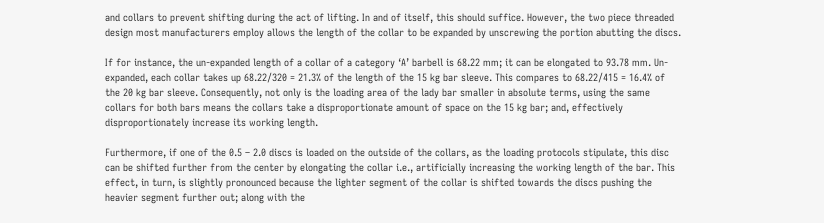and collars to prevent shifting during the act of lifting. In and of itself, this should suffice. However, the two piece threaded design most manufacturers employ allows the length of the collar to be expanded by unscrewing the portion abutting the discs.

If for instance, the un-expanded length of a collar of a category ‘A’ barbell is 68.22 mm; it can be elongated to 93.78 mm. Un-expanded, each collar takes up 68.22/320 = 21.3% of the length of the 15 kg bar sleeve. This compares to 68.22/415 = 16.4% of the 20 kg bar sleeve. Consequently, not only is the loading area of the lady bar smaller in absolute terms, using the same collars for both bars means the collars take a disproportionate amount of space on the 15 kg bar; and, effectively disproportionately increase its working length.

Furthermore, if one of the 0.5 – 2.0 discs is loaded on the outside of the collars, as the loading protocols stipulate, this disc can be shifted further from the center by elongating the collar i.e., artificially increasing the working length of the bar. This effect, in turn, is slightly pronounced because the lighter segment of the collar is shifted towards the discs pushing the heavier segment further out; along with the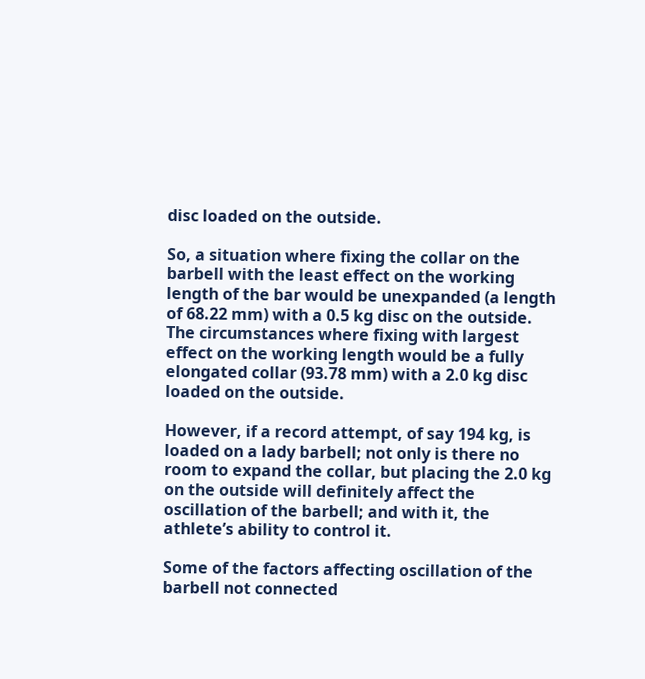disc loaded on the outside.

So, a situation where fixing the collar on the barbell with the least effect on the working length of the bar would be unexpanded (a length of 68.22 mm) with a 0.5 kg disc on the outside. The circumstances where fixing with largest effect on the working length would be a fully elongated collar (93.78 mm) with a 2.0 kg disc loaded on the outside.

However, if a record attempt, of say 194 kg, is loaded on a lady barbell; not only is there no room to expand the collar, but placing the 2.0 kg on the outside will definitely affect the oscillation of the barbell; and with it, the athlete’s ability to control it.

Some of the factors affecting oscillation of the barbell not connected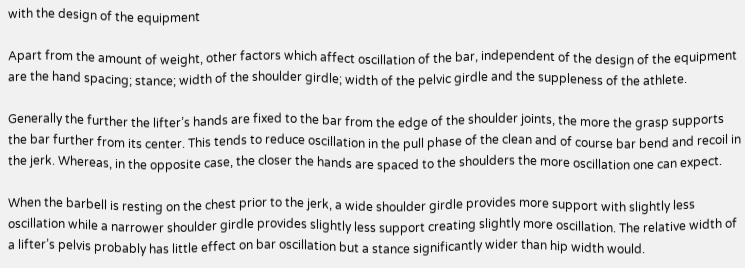with the design of the equipment

Apart from the amount of weight, other factors which affect oscillation of the bar, independent of the design of the equipment are the hand spacing; stance; width of the shoulder girdle; width of the pelvic girdle and the suppleness of the athlete.

Generally the further the lifter’s hands are fixed to the bar from the edge of the shoulder joints, the more the grasp supports the bar further from its center. This tends to reduce oscillation in the pull phase of the clean and of course bar bend and recoil in the jerk. Whereas, in the opposite case, the closer the hands are spaced to the shoulders the more oscillation one can expect.

When the barbell is resting on the chest prior to the jerk, a wide shoulder girdle provides more support with slightly less oscillation while a narrower shoulder girdle provides slightly less support creating slightly more oscillation. The relative width of a lifter’s pelvis probably has little effect on bar oscillation but a stance significantly wider than hip width would.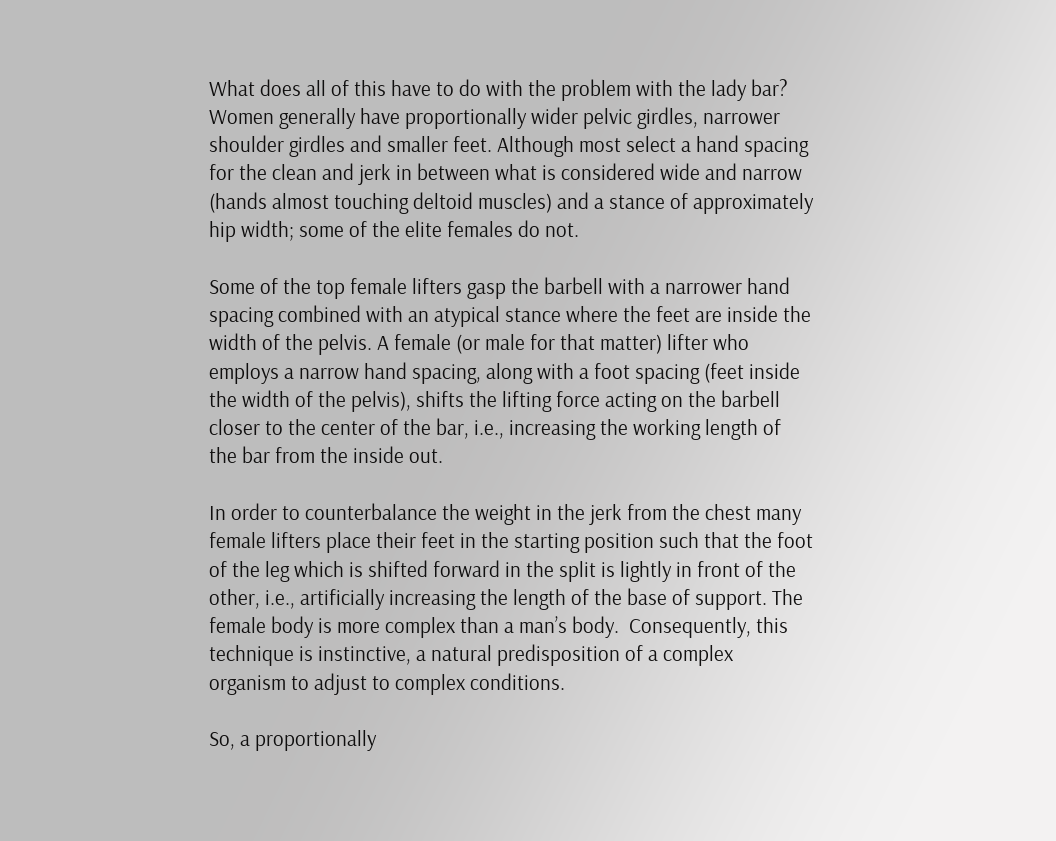What does all of this have to do with the problem with the lady bar? Women generally have proportionally wider pelvic girdles, narrower shoulder girdles and smaller feet. Although most select a hand spacing for the clean and jerk in between what is considered wide and narrow (hands almost touching deltoid muscles) and a stance of approximately hip width; some of the elite females do not.

Some of the top female lifters gasp the barbell with a narrower hand spacing combined with an atypical stance where the feet are inside the width of the pelvis. A female (or male for that matter) lifter who employs a narrow hand spacing, along with a foot spacing (feet inside the width of the pelvis), shifts the lifting force acting on the barbell closer to the center of the bar, i.e., increasing the working length of the bar from the inside out.

In order to counterbalance the weight in the jerk from the chest many female lifters place their feet in the starting position such that the foot of the leg which is shifted forward in the split is lightly in front of the other, i.e., artificially increasing the length of the base of support. The female body is more complex than a man’s body.  Consequently, this technique is instinctive, a natural predisposition of a complex organism to adjust to complex conditions.

So, a proportionally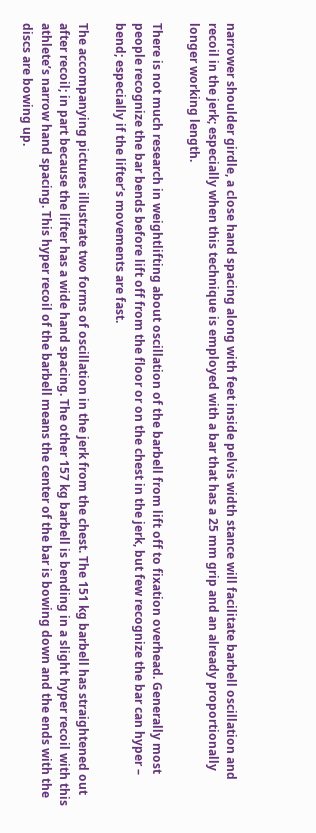narrower shoulder girdle, a close hand spacing along with feet inside pelvis width stance will facilitate barbell oscillation and recoil in the jerk; especially when this technique is employed with a bar that has a 25 mm grip and an already proportionally longer working length.

There is not much research in weightlifting about oscillation of the barbell from lift off to fixation overhead. Generally most people recognize the bar bends before lift off from the floor or on the chest in the jerk, but few recognize the bar can hyper – bend; especially if the lifter’s movements are fast.

The accompanying pictures illustrate two forms of oscillation in the jerk from the chest. The 151 kg barbell has straightened out after recoil; in part because the lifter has a wide hand spacing. The other 157 kg barbell is bending in a slight hyper recoil with this athlete’s narrow hand spacing. This hyper recoil of the barbell means the center of the bar is bowing down and the ends with the discs are bowing up.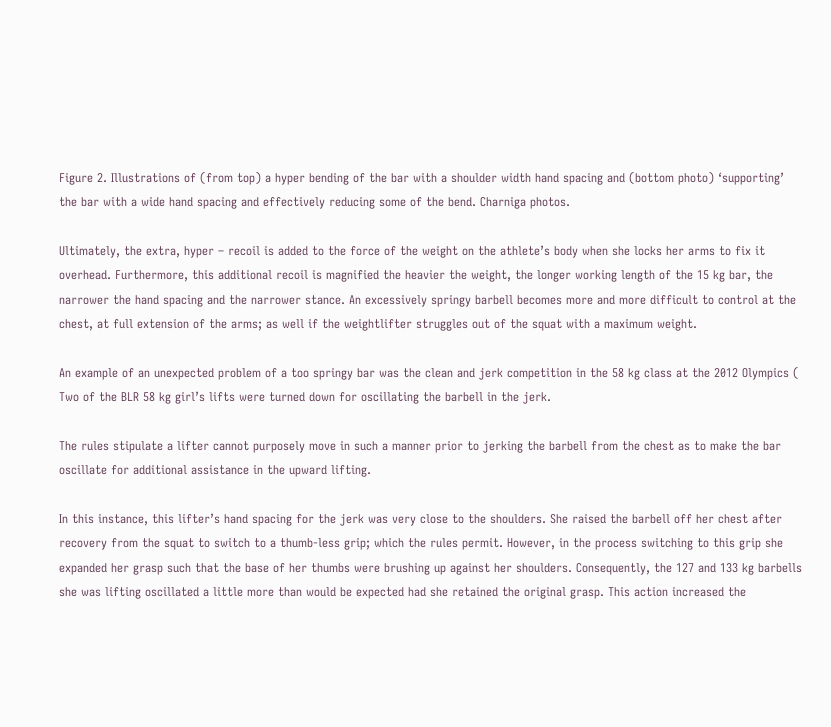Figure 2. Illustrations of (from top) a hyper bending of the bar with a shoulder width hand spacing and (bottom photo) ‘supporting’ the bar with a wide hand spacing and effectively reducing some of the bend. Charniga photos.

Ultimately, the extra, hyper – recoil is added to the force of the weight on the athlete’s body when she locks her arms to fix it overhead. Furthermore, this additional recoil is magnified the heavier the weight, the longer working length of the 15 kg bar, the narrower the hand spacing and the narrower stance. An excessively springy barbell becomes more and more difficult to control at the chest, at full extension of the arms; as well if the weightlifter struggles out of the squat with a maximum weight.

An example of an unexpected problem of a too springy bar was the clean and jerk competition in the 58 kg class at the 2012 Olympics ( Two of the BLR 58 kg girl’s lifts were turned down for oscillating the barbell in the jerk.

The rules stipulate a lifter cannot purposely move in such a manner prior to jerking the barbell from the chest as to make the bar oscillate for additional assistance in the upward lifting.

In this instance, this lifter’s hand spacing for the jerk was very close to the shoulders. She raised the barbell off her chest after recovery from the squat to switch to a thumb-less grip; which the rules permit. However, in the process switching to this grip she expanded her grasp such that the base of her thumbs were brushing up against her shoulders. Consequently, the 127 and 133 kg barbells she was lifting oscillated a little more than would be expected had she retained the original grasp. This action increased the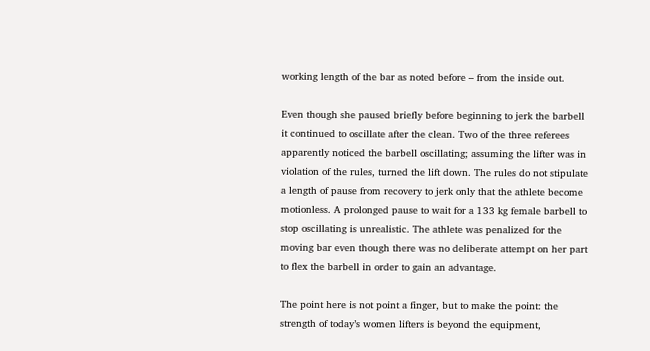working length of the bar as noted before – from the inside out.

Even though she paused briefly before beginning to jerk the barbell it continued to oscillate after the clean. Two of the three referees apparently noticed the barbell oscillating; assuming the lifter was in violation of the rules, turned the lift down. The rules do not stipulate a length of pause from recovery to jerk only that the athlete become motionless. A prolonged pause to wait for a 133 kg female barbell to stop oscillating is unrealistic. The athlete was penalized for the moving bar even though there was no deliberate attempt on her part to flex the barbell in order to gain an advantage.

The point here is not point a finger, but to make the point: the strength of today’s women lifters is beyond the equipment,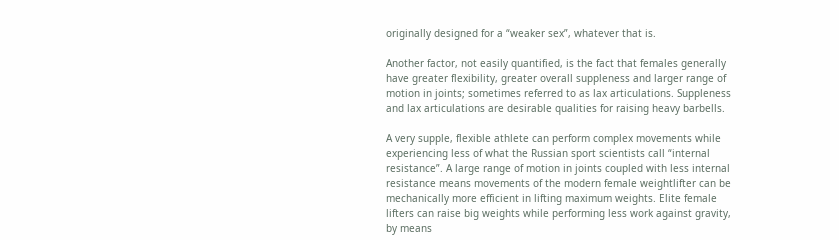originally designed for a “weaker sex”, whatever that is.

Another factor, not easily quantified, is the fact that females generally have greater flexibility, greater overall suppleness and larger range of motion in joints; sometimes referred to as lax articulations. Suppleness and lax articulations are desirable qualities for raising heavy barbells.

A very supple, flexible athlete can perform complex movements while experiencing less of what the Russian sport scientists call “internal resistance”. A large range of motion in joints coupled with less internal resistance means movements of the modern female weightlifter can be mechanically more efficient in lifting maximum weights. Elite female lifters can raise big weights while performing less work against gravity, by means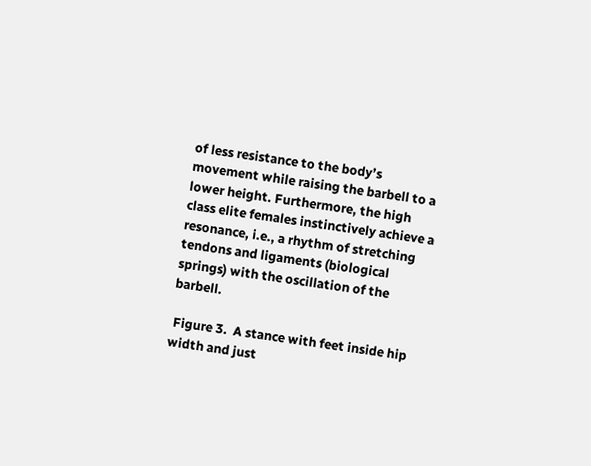of less resistance to the body’s movement while raising the barbell to a lower height. Furthermore, the high class elite females instinctively achieve a resonance, i.e., a rhythm of stretching tendons and ligaments (biological springs) with the oscillation of the barbell.

 Figure 3.  A stance with feet inside hip width and just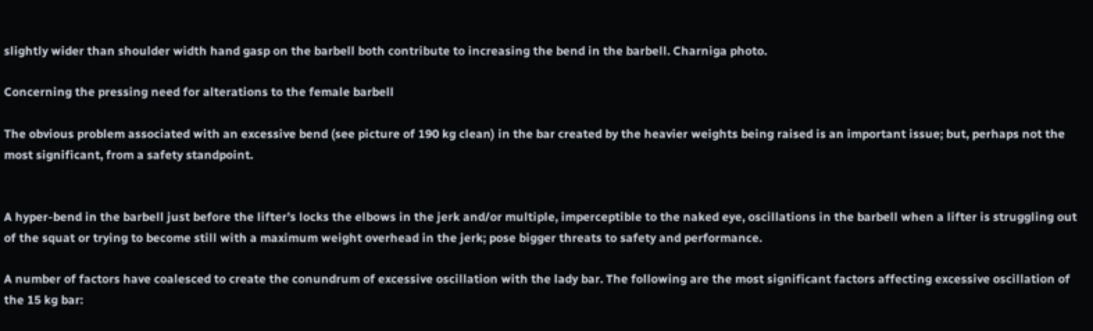slightly wider than shoulder width hand gasp on the barbell both contribute to increasing the bend in the barbell. Charniga photo.

Concerning the pressing need for alterations to the female barbell

The obvious problem associated with an excessive bend (see picture of 190 kg clean) in the bar created by the heavier weights being raised is an important issue; but, perhaps not the most significant, from a safety standpoint.


A hyper-bend in the barbell just before the lifter’s locks the elbows in the jerk and/or multiple, imperceptible to the naked eye, oscillations in the barbell when a lifter is struggling out of the squat or trying to become still with a maximum weight overhead in the jerk; pose bigger threats to safety and performance.

A number of factors have coalesced to create the conundrum of excessive oscillation with the lady bar. The following are the most significant factors affecting excessive oscillation of the 15 kg bar: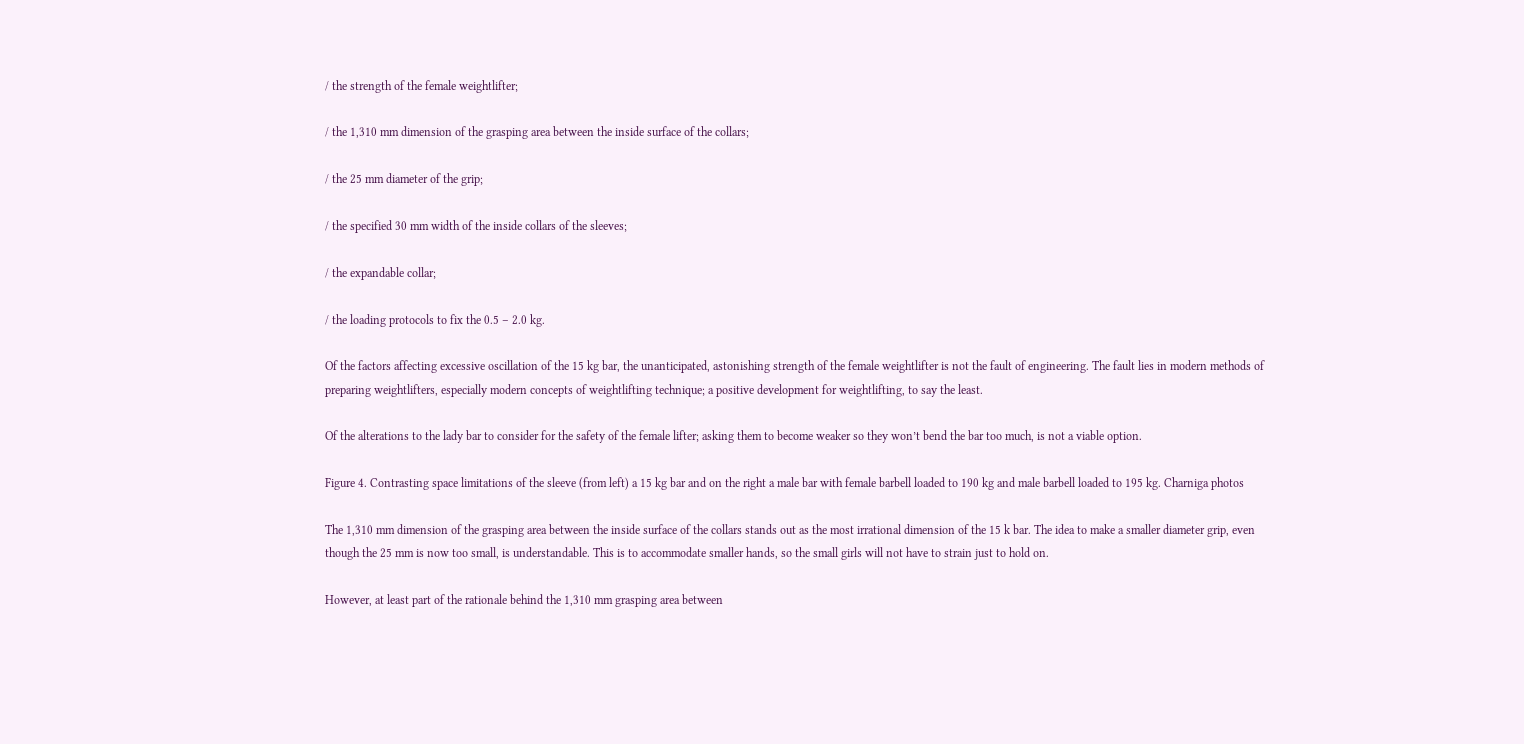/ the strength of the female weightlifter;

/ the 1,310 mm dimension of the grasping area between the inside surface of the collars;

/ the 25 mm diameter of the grip;

/ the specified 30 mm width of the inside collars of the sleeves;

/ the expandable collar;

/ the loading protocols to fix the 0.5 – 2.0 kg.

Of the factors affecting excessive oscillation of the 15 kg bar, the unanticipated, astonishing strength of the female weightlifter is not the fault of engineering. The fault lies in modern methods of preparing weightlifters, especially modern concepts of weightlifting technique; a positive development for weightlifting, to say the least.

Of the alterations to the lady bar to consider for the safety of the female lifter; asking them to become weaker so they won’t bend the bar too much, is not a viable option.

Figure 4. Contrasting space limitations of the sleeve (from left) a 15 kg bar and on the right a male bar with female barbell loaded to 190 kg and male barbell loaded to 195 kg. Charniga photos

The 1,310 mm dimension of the grasping area between the inside surface of the collars stands out as the most irrational dimension of the 15 k bar. The idea to make a smaller diameter grip, even though the 25 mm is now too small, is understandable. This is to accommodate smaller hands, so the small girls will not have to strain just to hold on.

However, at least part of the rationale behind the 1,310 mm grasping area between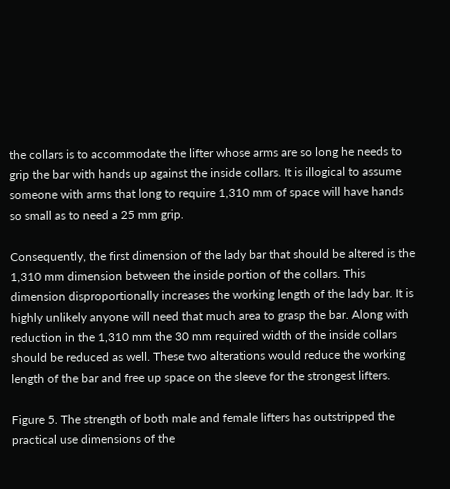the collars is to accommodate the lifter whose arms are so long he needs to grip the bar with hands up against the inside collars. It is illogical to assume someone with arms that long to require 1,310 mm of space will have hands so small as to need a 25 mm grip.

Consequently, the first dimension of the lady bar that should be altered is the 1,310 mm dimension between the inside portion of the collars. This dimension disproportionally increases the working length of the lady bar. It is highly unlikely anyone will need that much area to grasp the bar. Along with reduction in the 1,310 mm the 30 mm required width of the inside collars should be reduced as well. These two alterations would reduce the working length of the bar and free up space on the sleeve for the strongest lifters.

Figure 5. The strength of both male and female lifters has outstripped the practical use dimensions of the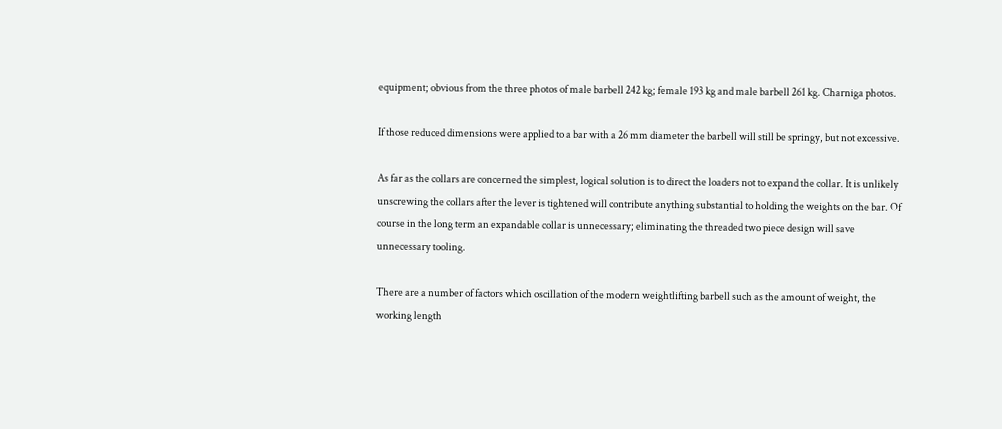equipment; obvious from the three photos of male barbell 242 kg; female 193 kg and male barbell 261 kg. Charniga photos.

If those reduced dimensions were applied to a bar with a 26 mm diameter the barbell will still be springy, but not excessive.

As far as the collars are concerned the simplest, logical solution is to direct the loaders not to expand the collar. It is unlikely unscrewing the collars after the lever is tightened will contribute anything substantial to holding the weights on the bar. Of course in the long term an expandable collar is unnecessary; eliminating the threaded two piece design will save unnecessary tooling.

There are a number of factors which oscillation of the modern weightlifting barbell such as the amount of weight, the working length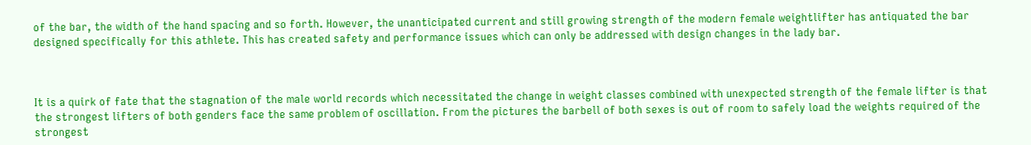of the bar, the width of the hand spacing and so forth. However, the unanticipated current and still growing strength of the modern female weightlifter has antiquated the bar designed specifically for this athlete. This has created safety and performance issues which can only be addressed with design changes in the lady bar.



It is a quirk of fate that the stagnation of the male world records which necessitated the change in weight classes combined with unexpected strength of the female lifter is that the strongest lifters of both genders face the same problem of oscillation. From the pictures the barbell of both sexes is out of room to safely load the weights required of the strongest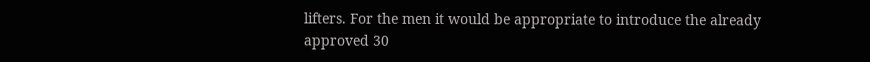lifters. For the men it would be appropriate to introduce the already approved 30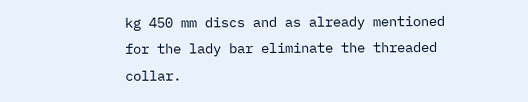kg 450 mm discs and as already mentioned for the lady bar eliminate the threaded collar.